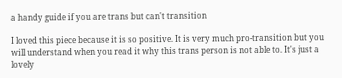a handy guide if you are trans but can't transition

I loved this piece because it is so positive. It is very much pro-transition but you will understand when you read it why this trans person is not able to. It's just a lovely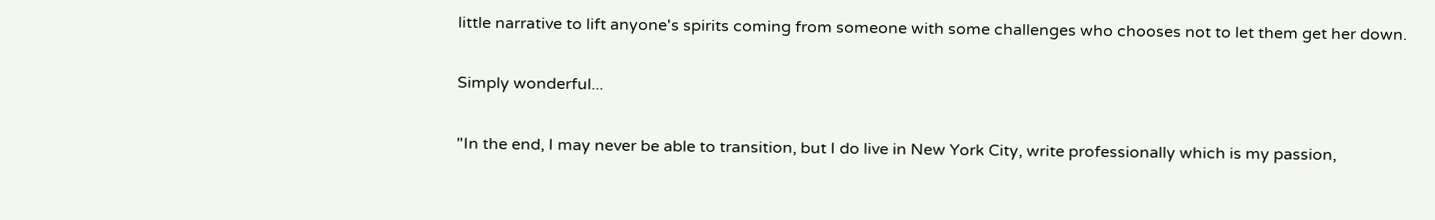little narrative to lift anyone's spirits coming from someone with some challenges who chooses not to let them get her down.

Simply wonderful...

"In the end, I may never be able to transition, but I do live in New York City, write professionally which is my passion,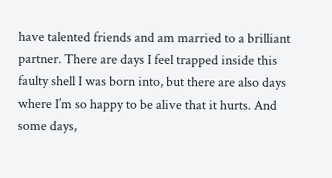have talented friends and am married to a brilliant partner. There are days I feel trapped inside this faulty shell I was born into, but there are also days where I’m so happy to be alive that it hurts. And some days,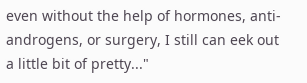even without the help of hormones, anti-androgens, or surgery, I still can eek out a little bit of pretty..."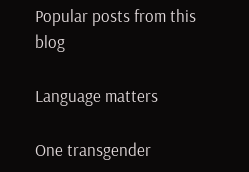Popular posts from this blog

Language matters

One transgender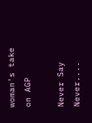woman's take on AGP

Never Say Never....